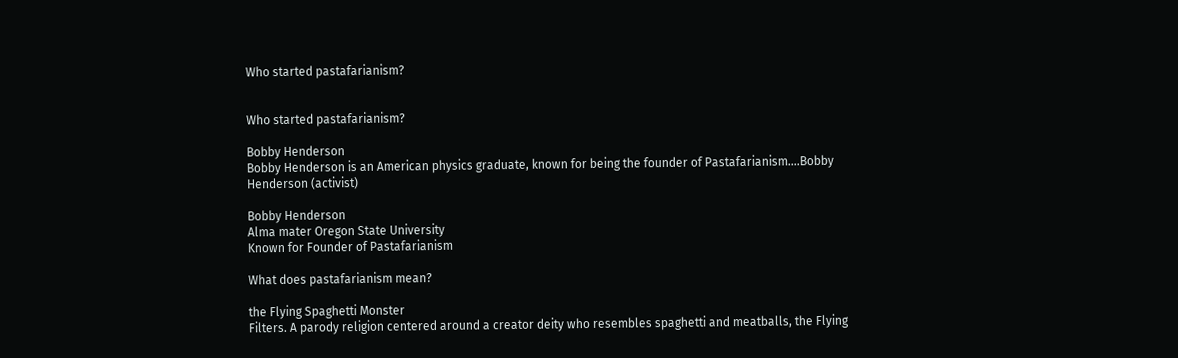Who started pastafarianism?


Who started pastafarianism?

Bobby Henderson
Bobby Henderson is an American physics graduate, known for being the founder of Pastafarianism….Bobby Henderson (activist)

Bobby Henderson
Alma mater Oregon State University
Known for Founder of Pastafarianism

What does pastafarianism mean?

the Flying Spaghetti Monster
Filters. A parody religion centered around a creator deity who resembles spaghetti and meatballs, the Flying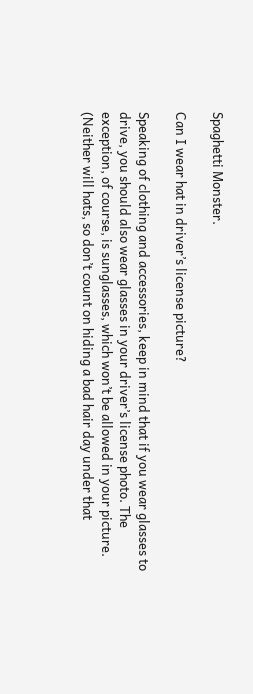Spaghetti Monster.

Can I wear hat in driver’s license picture?

Speaking of clothing and accessories, keep in mind that if you wear glasses to drive, you should also wear glasses in your driver’s license photo. The exception, of course, is sunglasses, which won’t be allowed in your picture. (Neither will hats, so don’t count on hiding a bad hair day under that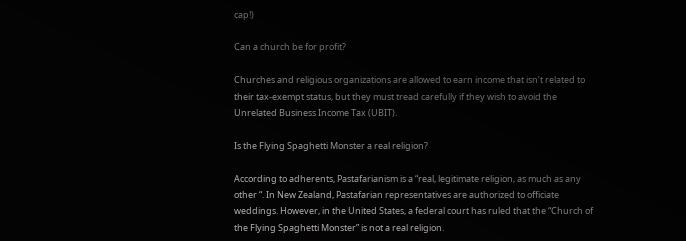cap!)

Can a church be for profit?

Churches and religious organizations are allowed to earn income that isn’t related to their tax-exempt status, but they must tread carefully if they wish to avoid the Unrelated Business Income Tax (UBIT).

Is the Flying Spaghetti Monster a real religion?

According to adherents, Pastafarianism is a “real, legitimate religion, as much as any other “. In New Zealand, Pastafarian representatives are authorized to officiate weddings. However, in the United States, a federal court has ruled that the “Church of the Flying Spaghetti Monster” is not a real religion.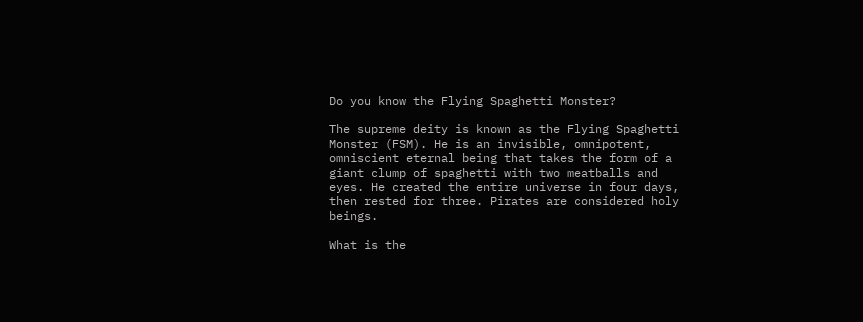Do you know the Flying Spaghetti Monster?

The supreme deity is known as the Flying Spaghetti Monster (FSM). He is an invisible, omnipotent, omniscient eternal being that takes the form of a giant clump of spaghetti with two meatballs and eyes. He created the entire universe in four days, then rested for three. Pirates are considered holy beings.

What is the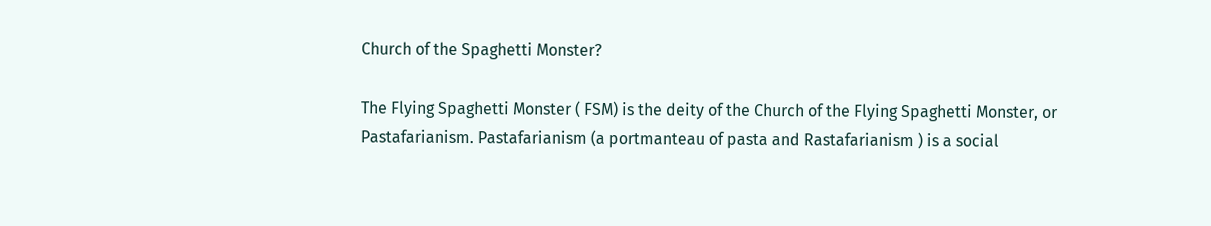Church of the Spaghetti Monster?

The Flying Spaghetti Monster ( FSM) is the deity of the Church of the Flying Spaghetti Monster, or Pastafarianism. Pastafarianism (a portmanteau of pasta and Rastafarianism ) is a social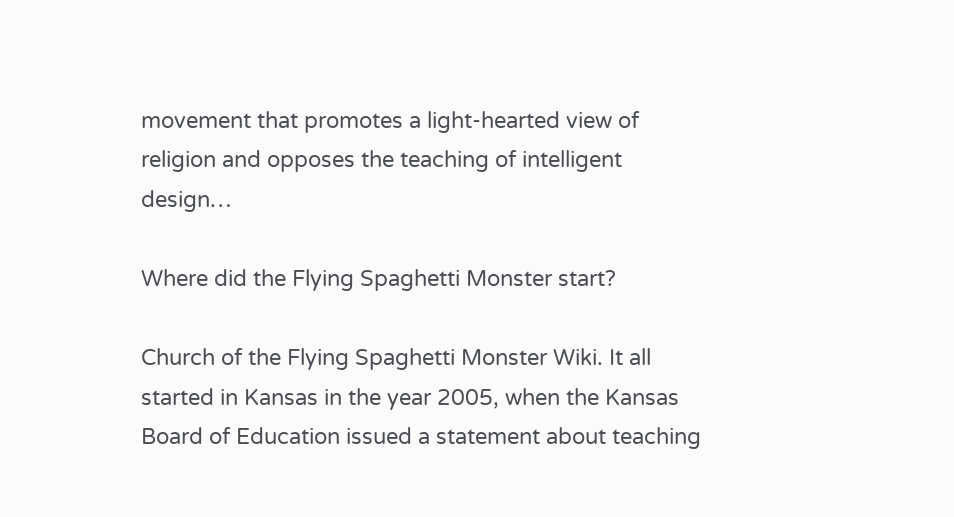movement that promotes a light-hearted view of religion and opposes the teaching of intelligent design…

Where did the Flying Spaghetti Monster start?

Church of the Flying Spaghetti Monster Wiki. It all started in Kansas in the year 2005, when the Kansas Board of Education issued a statement about teaching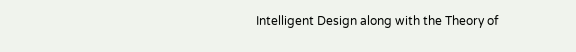Intelligent Design along with the Theory of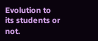Evolution to its students or not.